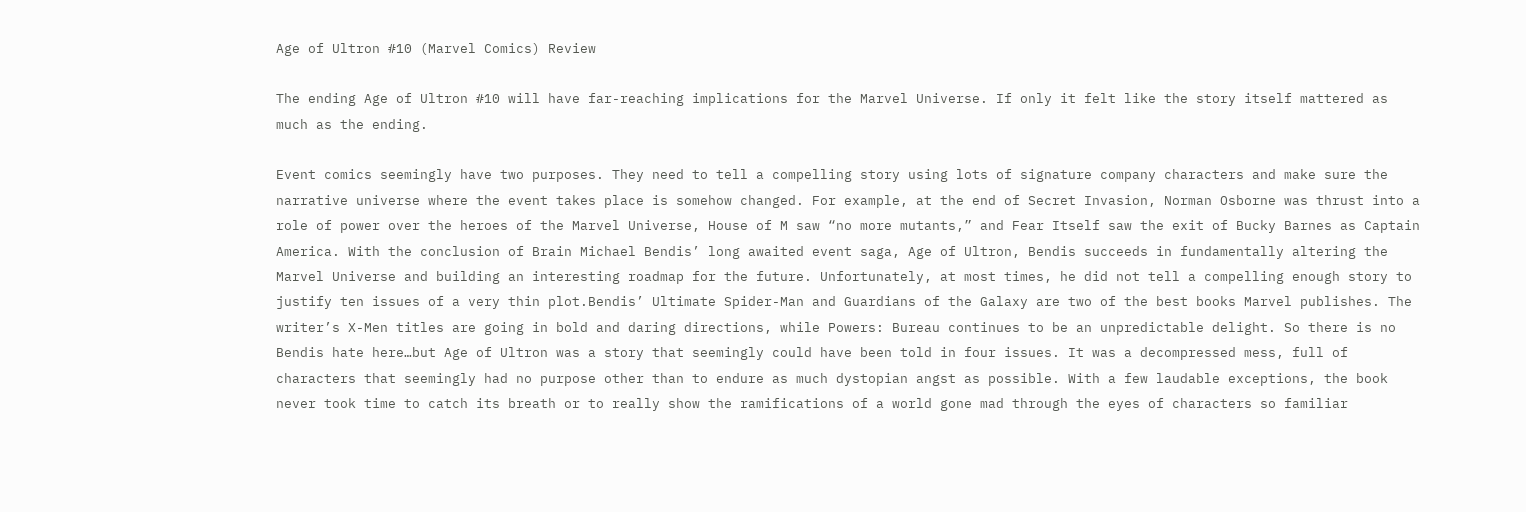Age of Ultron #10 (Marvel Comics) Review

The ending Age of Ultron #10 will have far-reaching implications for the Marvel Universe. If only it felt like the story itself mattered as much as the ending.

Event comics seemingly have two purposes. They need to tell a compelling story using lots of signature company characters and make sure the narrative universe where the event takes place is somehow changed. For example, at the end of Secret Invasion, Norman Osborne was thrust into a role of power over the heroes of the Marvel Universe, House of M saw “no more mutants,” and Fear Itself saw the exit of Bucky Barnes as Captain America. With the conclusion of Brain Michael Bendis’ long awaited event saga, Age of Ultron, Bendis succeeds in fundamentally altering the Marvel Universe and building an interesting roadmap for the future. Unfortunately, at most times, he did not tell a compelling enough story to justify ten issues of a very thin plot.Bendis’ Ultimate Spider-Man and Guardians of the Galaxy are two of the best books Marvel publishes. The writer’s X-Men titles are going in bold and daring directions, while Powers: Bureau continues to be an unpredictable delight. So there is no Bendis hate here…but Age of Ultron was a story that seemingly could have been told in four issues. It was a decompressed mess, full of characters that seemingly had no purpose other than to endure as much dystopian angst as possible. With a few laudable exceptions, the book never took time to catch its breath or to really show the ramifications of a world gone mad through the eyes of characters so familiar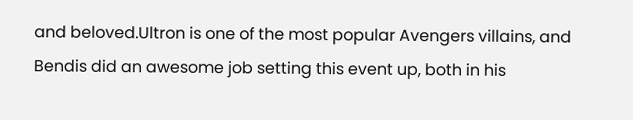and beloved.Ultron is one of the most popular Avengers villains, and Bendis did an awesome job setting this event up, both in his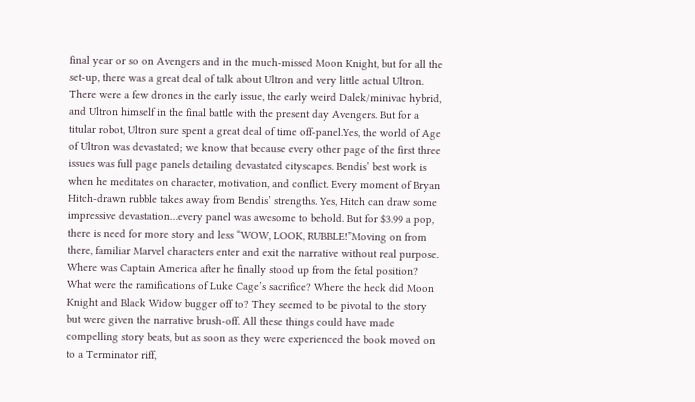final year or so on Avengers and in the much-missed Moon Knight, but for all the set-up, there was a great deal of talk about Ultron and very little actual Ultron. There were a few drones in the early issue, the early weird Dalek/minivac hybrid, and Ultron himself in the final battle with the present day Avengers. But for a titular robot, Ultron sure spent a great deal of time off-panel.Yes, the world of Age of Ultron was devastated; we know that because every other page of the first three issues was full page panels detailing devastated cityscapes. Bendis’ best work is when he meditates on character, motivation, and conflict. Every moment of Bryan Hitch-drawn rubble takes away from Bendis’ strengths. Yes, Hitch can draw some impressive devastation…every panel was awesome to behold. But for $3.99 a pop, there is need for more story and less “WOW, LOOK, RUBBLE!”Moving on from there, familiar Marvel characters enter and exit the narrative without real purpose. Where was Captain America after he finally stood up from the fetal position? What were the ramifications of Luke Cage’s sacrifice? Where the heck did Moon Knight and Black Widow bugger off to? They seemed to be pivotal to the story but were given the narrative brush-off. All these things could have made compelling story beats, but as soon as they were experienced the book moved on to a Terminator riff,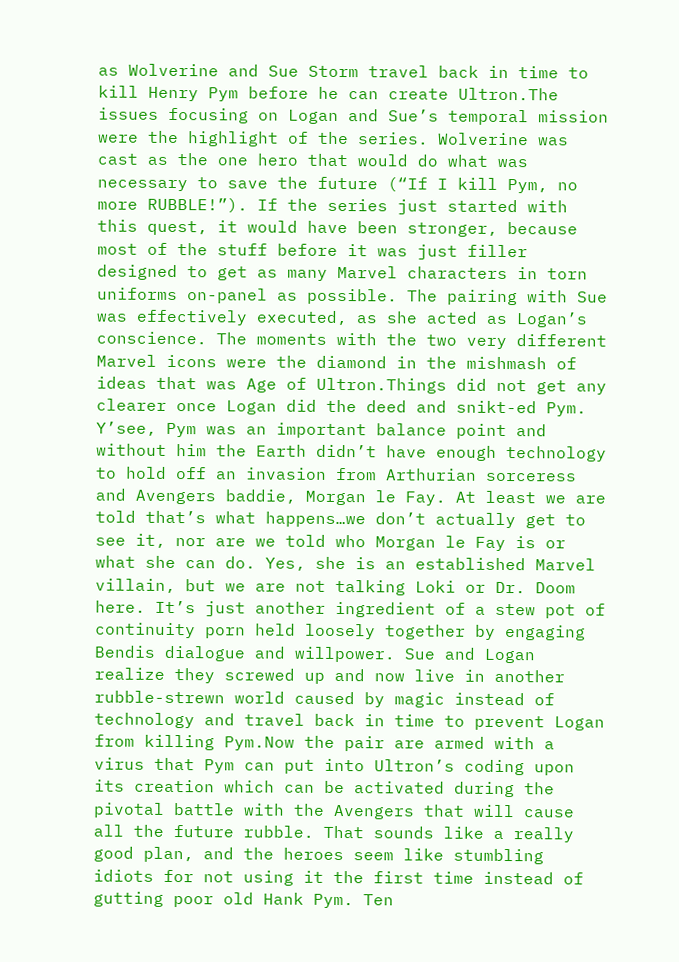as Wolverine and Sue Storm travel back in time to kill Henry Pym before he can create Ultron.The issues focusing on Logan and Sue’s temporal mission were the highlight of the series. Wolverine was cast as the one hero that would do what was necessary to save the future (“If I kill Pym, no more RUBBLE!”). If the series just started with this quest, it would have been stronger, because most of the stuff before it was just filler designed to get as many Marvel characters in torn uniforms on-panel as possible. The pairing with Sue was effectively executed, as she acted as Logan’s conscience. The moments with the two very different Marvel icons were the diamond in the mishmash of ideas that was Age of Ultron.Things did not get any clearer once Logan did the deed and snikt-ed Pym. Y’see, Pym was an important balance point and without him the Earth didn’t have enough technology to hold off an invasion from Arthurian sorceress and Avengers baddie, Morgan le Fay. At least we are told that’s what happens…we don’t actually get to see it, nor are we told who Morgan le Fay is or what she can do. Yes, she is an established Marvel villain, but we are not talking Loki or Dr. Doom here. It’s just another ingredient of a stew pot of continuity porn held loosely together by engaging Bendis dialogue and willpower. Sue and Logan realize they screwed up and now live in another rubble-strewn world caused by magic instead of technology and travel back in time to prevent Logan from killing Pym.Now the pair are armed with a virus that Pym can put into Ultron’s coding upon its creation which can be activated during the pivotal battle with the Avengers that will cause all the future rubble. That sounds like a really good plan, and the heroes seem like stumbling idiots for not using it the first time instead of gutting poor old Hank Pym. Ten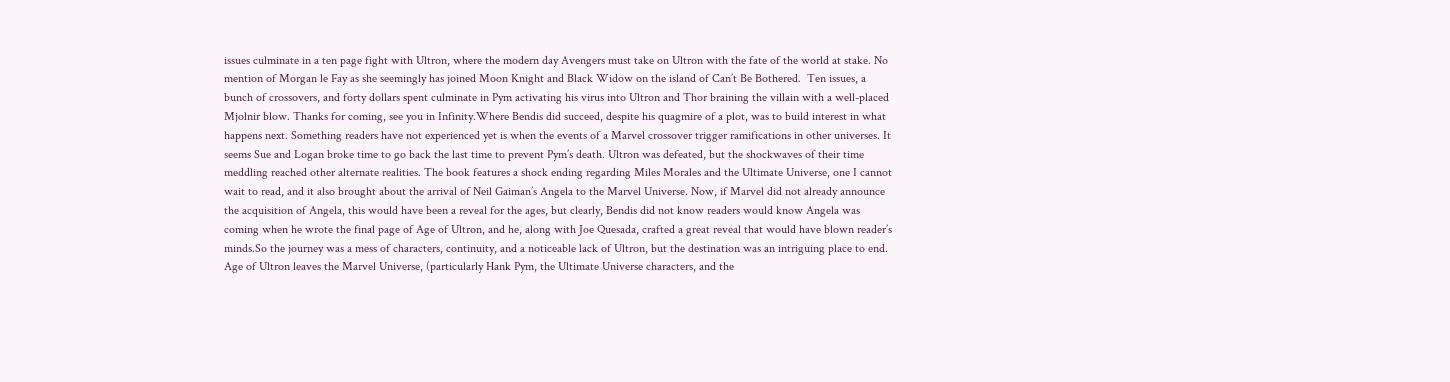issues culminate in a ten page fight with Ultron, where the modern day Avengers must take on Ultron with the fate of the world at stake. No mention of Morgan le Fay as she seemingly has joined Moon Knight and Black Widow on the island of Can’t Be Bothered.  Ten issues, a bunch of crossovers, and forty dollars spent culminate in Pym activating his virus into Ultron and Thor braining the villain with a well-placed Mjolnir blow. Thanks for coming, see you in Infinity.Where Bendis did succeed, despite his quagmire of a plot, was to build interest in what happens next. Something readers have not experienced yet is when the events of a Marvel crossover trigger ramifications in other universes. It seems Sue and Logan broke time to go back the last time to prevent Pym’s death. Ultron was defeated, but the shockwaves of their time meddling reached other alternate realities. The book features a shock ending regarding Miles Morales and the Ultimate Universe, one I cannot wait to read, and it also brought about the arrival of Neil Gaiman’s Angela to the Marvel Universe. Now, if Marvel did not already announce the acquisition of Angela, this would have been a reveal for the ages, but clearly, Bendis did not know readers would know Angela was coming when he wrote the final page of Age of Ultron, and he, along with Joe Quesada, crafted a great reveal that would have blown reader’s minds.So the journey was a mess of characters, continuity, and a noticeable lack of Ultron, but the destination was an intriguing place to end. Age of Ultron leaves the Marvel Universe, (particularly Hank Pym, the Ultimate Universe characters, and the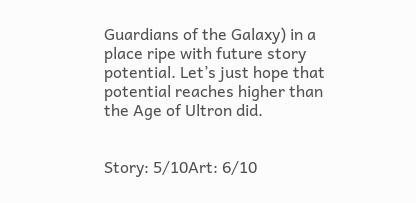Guardians of the Galaxy) in a place ripe with future story potential. Let’s just hope that potential reaches higher than the Age of Ultron did.


Story: 5/10Art: 6/10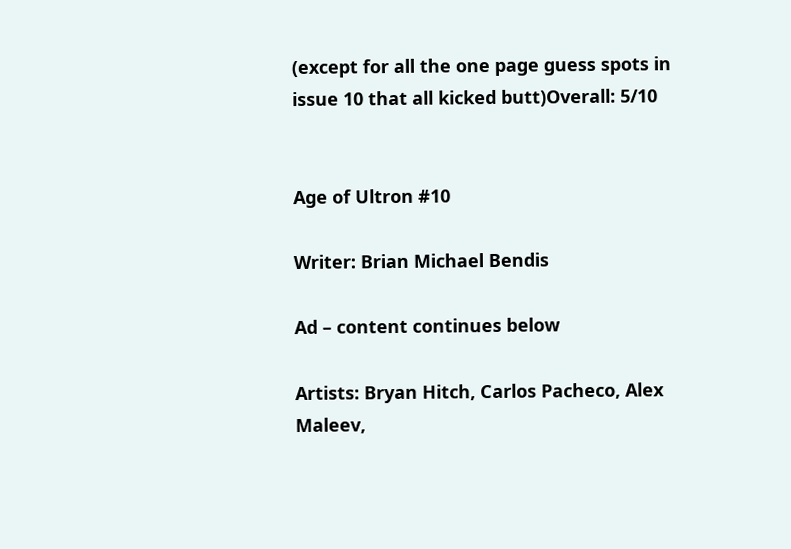(except for all the one page guess spots in issue 10 that all kicked butt)Overall: 5/10


Age of Ultron #10

Writer: Brian Michael Bendis

Ad – content continues below

Artists: Bryan Hitch, Carlos Pacheco, Alex Maleev,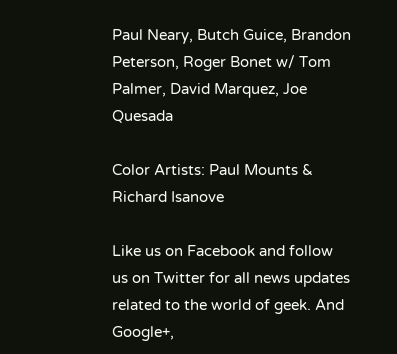Paul Neary, Butch Guice, Brandon Peterson, Roger Bonet w/ Tom Palmer, David Marquez, Joe Quesada

Color Artists: Paul Mounts & Richard Isanove

Like us on Facebook and follow us on Twitter for all news updates related to the world of geek. And Google+,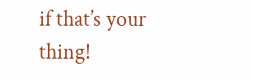if that’s your thing!